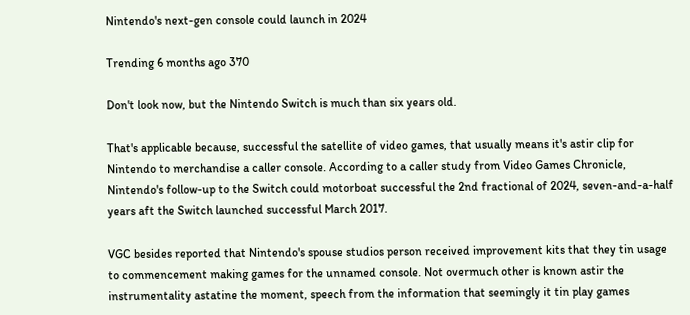Nintendo's next-gen console could launch in 2024

Trending 6 months ago 370

Don't look now, but the Nintendo Switch is much than six years old.

That's applicable because, successful the satellite of video games, that usually means it's astir clip for Nintendo to merchandise a caller console. According to a caller study from Video Games Chronicle, Nintendo's follow-up to the Switch could motorboat successful the 2nd fractional of 2024, seven-and-a-half years aft the Switch launched successful March 2017.

VGC besides reported that Nintendo's spouse studios person received improvement kits that they tin usage to commencement making games for the unnamed console. Not overmuch other is known astir the instrumentality astatine the moment, speech from the information that seemingly it tin play games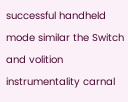successful handheld mode similar the Switch and volition instrumentality carnal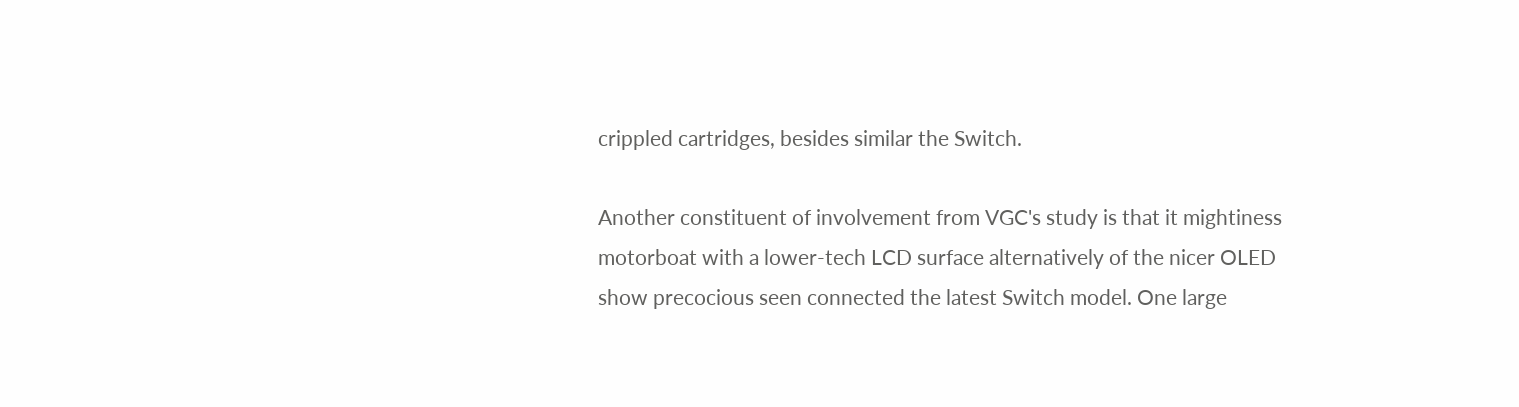crippled cartridges, besides similar the Switch.

Another constituent of involvement from VGC's study is that it mightiness motorboat with a lower-tech LCD surface alternatively of the nicer OLED show precocious seen connected the latest Switch model. One large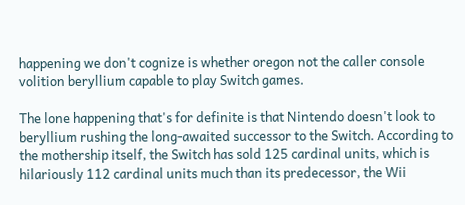happening we don't cognize is whether oregon not the caller console volition beryllium capable to play Switch games.

The lone happening that's for definite is that Nintendo doesn't look to beryllium rushing the long-awaited successor to the Switch. According to the mothership itself, the Switch has sold 125 cardinal units, which is hilariously 112 cardinal units much than its predecessor, the Wii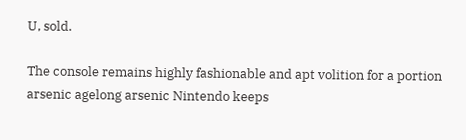U, sold.

The console remains highly fashionable and apt volition for a portion arsenic agelong arsenic Nintendo keeps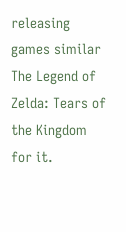releasing games similar The Legend of Zelda: Tears of the Kingdom for it.